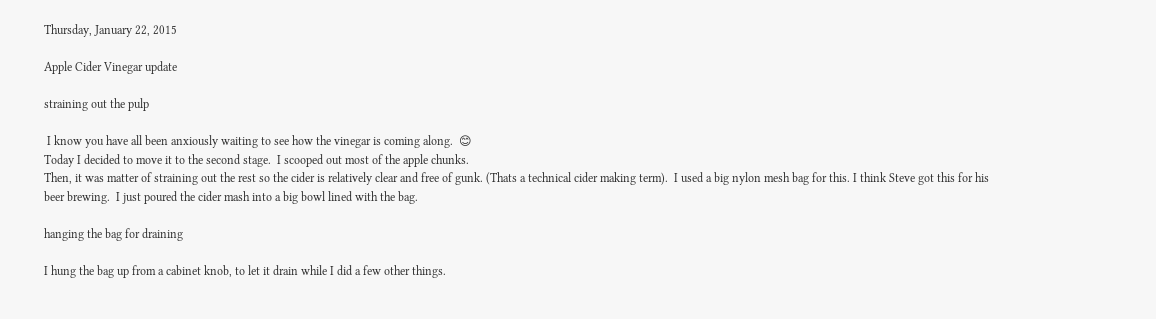Thursday, January 22, 2015

Apple Cider Vinegar update

straining out the pulp

 I know you have all been anxiously waiting to see how the vinegar is coming along.  😊
Today I decided to move it to the second stage.  I scooped out most of the apple chunks.
Then, it was matter of straining out the rest so the cider is relatively clear and free of gunk. (Thats a technical cider making term).  I used a big nylon mesh bag for this. I think Steve got this for his beer brewing.  I just poured the cider mash into a big bowl lined with the bag.

hanging the bag for draining

I hung the bag up from a cabinet knob, to let it drain while I did a few other things.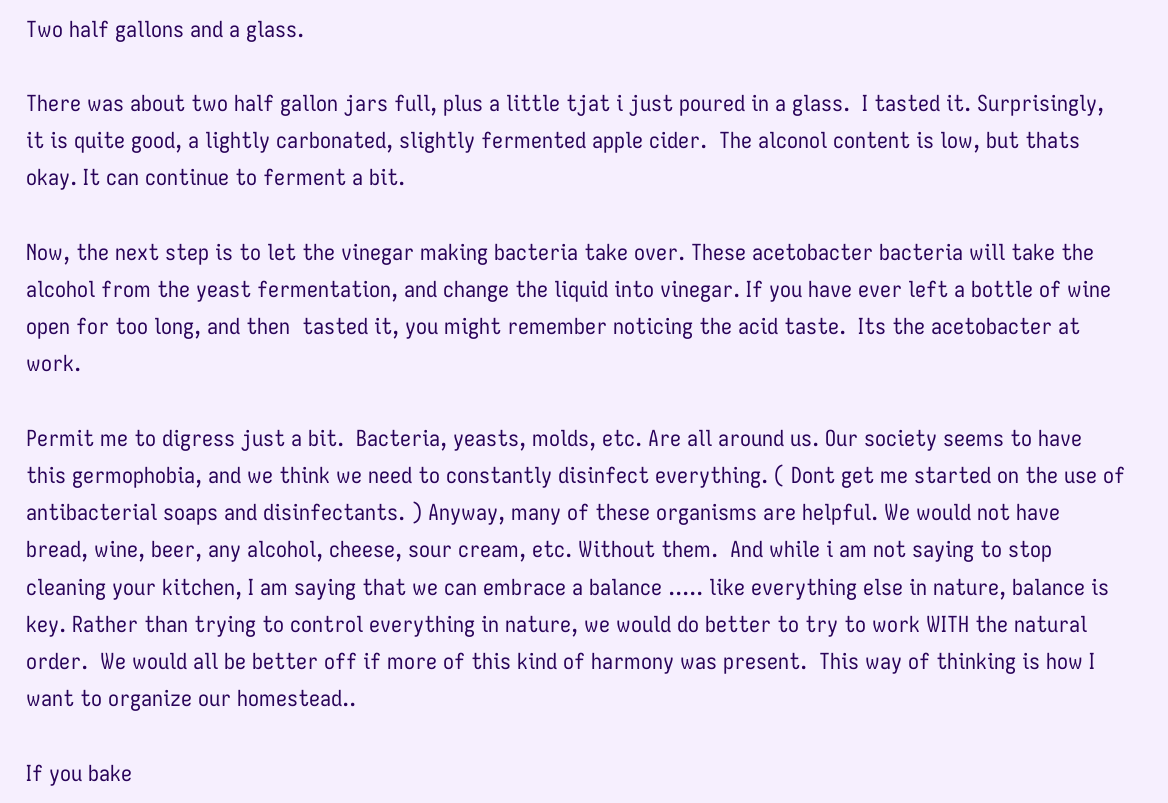Two half gallons and a glass.

There was about two half gallon jars full, plus a little tjat i just poured in a glass.  I tasted it. Surprisingly, it is quite good, a lightly carbonated, slightly fermented apple cider.  The alconol content is low, but thats okay. It can continue to ferment a bit.

Now, the next step is to let the vinegar making bacteria take over. These acetobacter bacteria will take the alcohol from the yeast fermentation, and change the liquid into vinegar. If you have ever left a bottle of wine open for too long, and then  tasted it, you might remember noticing the acid taste.  Its the acetobacter at work.

Permit me to digress just a bit.  Bacteria, yeasts, molds, etc. Are all around us. Our society seems to have this germophobia, and we think we need to constantly disinfect everything. ( Dont get me started on the use of antibacterial soaps and disinfectants. ) Anyway, many of these organisms are helpful. We would not have bread, wine, beer, any alcohol, cheese, sour cream, etc. Without them.  And while i am not saying to stop cleaning your kitchen, I am saying that we can embrace a balance ..... like everything else in nature, balance is key. Rather than trying to control everything in nature, we would do better to try to work WITH the natural order.  We would all be better off if more of this kind of harmony was present.  This way of thinking is how I want to organize our homestead..

If you bake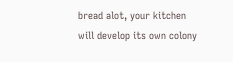bread alot, your kitchen will develop its own colony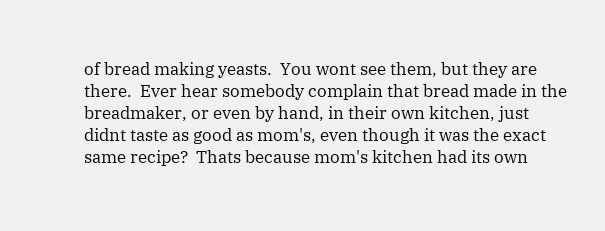of bread making yeasts.  You wont see them, but they are there.  Ever hear somebody complain that bread made in the breadmaker, or even by hand, in their own kitchen, just didnt taste as good as mom's, even though it was the exact same recipe?  Thats because mom's kitchen had its own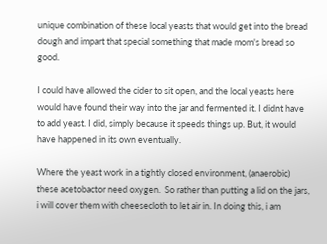unique combination of these local yeasts that would get into the bread dough and impart that special something that made mom's bread so good.

I could have allowed the cider to sit open, and the local yeasts here would have found their way into the jar and fermented it. I didnt have to add yeast. I did, simply because it speeds things up. But, it would have happened in its own eventually.

Where the yeast work in a tightly closed environment, (anaerobic)  these acetobactor need oxygen.  So rather than putting a lid on the jars, i will cover them with cheesecloth to let air in. In doing this, i am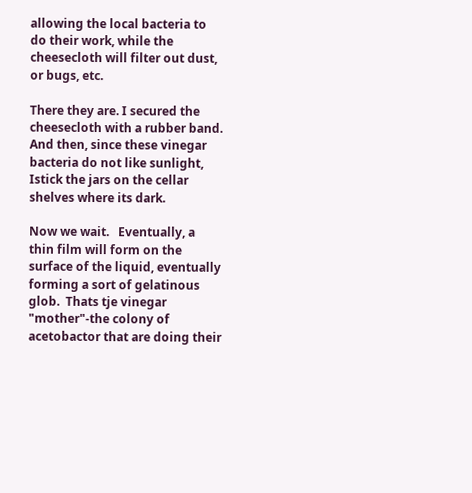allowing the local bacteria to do their work, while the cheesecloth will filter out dust, or bugs, etc.

There they are. I secured the cheesecloth with a rubber band.
And then, since these vinegar bacteria do not like sunlight, Istick the jars on the cellar shelves where its dark.

Now we wait.   Eventually, a thin film will form on the surface of the liquid, eventually forming a sort of gelatinous glob.  Thats tje vinegar "mother"-the colony of acetobactor that are doing their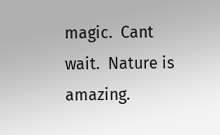magic.  Cant wait.  Nature is amazing.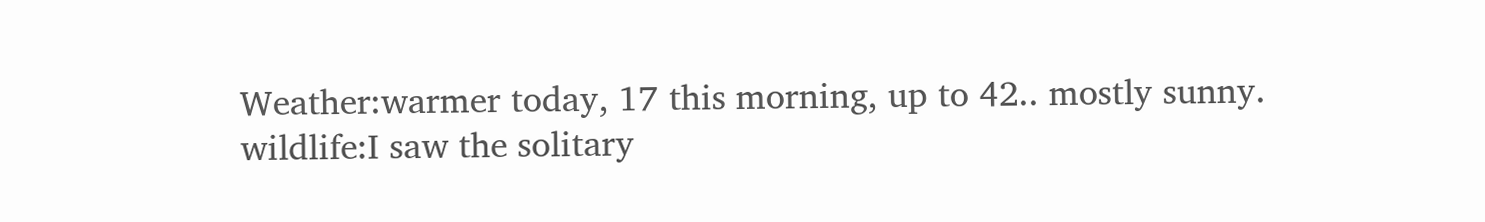Weather:warmer today, 17 this morning, up to 42.. mostly sunny.
wildlife:I saw the solitary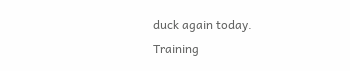duck again today.
Training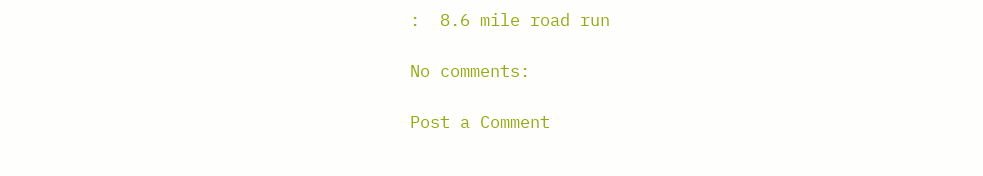:  8.6 mile road run

No comments:

Post a Comment